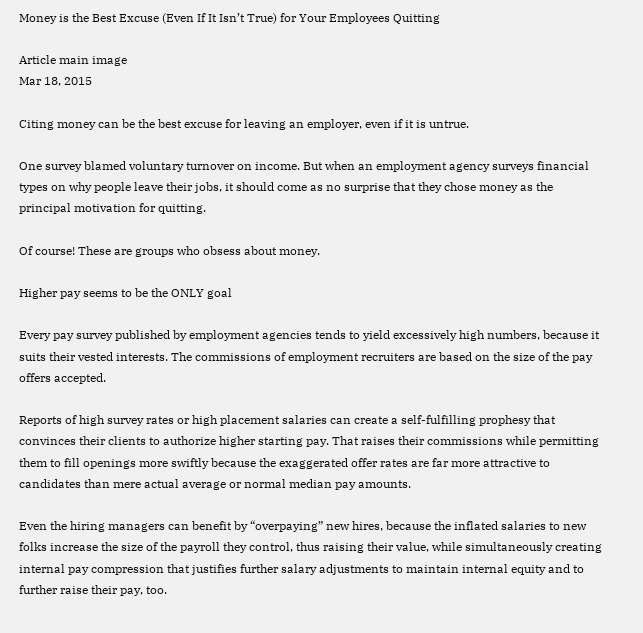Money is the Best Excuse (Even If It Isn’t True) for Your Employees Quitting

Article main image
Mar 18, 2015

Citing money can be the best excuse for leaving an employer, even if it is untrue.

One survey blamed voluntary turnover on income. But when an employment agency surveys financial types on why people leave their jobs, it should come as no surprise that they chose money as the principal motivation for quitting.

Of course! These are groups who obsess about money.

Higher pay seems to be the ONLY goal

Every pay survey published by employment agencies tends to yield excessively high numbers, because it suits their vested interests. The commissions of employment recruiters are based on the size of the pay offers accepted.

Reports of high survey rates or high placement salaries can create a self-fulfilling prophesy that convinces their clients to authorize higher starting pay. That raises their commissions while permitting them to fill openings more swiftly because the exaggerated offer rates are far more attractive to candidates than mere actual average or normal median pay amounts.

Even the hiring managers can benefit by “overpaying” new hires, because the inflated salaries to new folks increase the size of the payroll they control, thus raising their value, while simultaneously creating internal pay compression that justifies further salary adjustments to maintain internal equity and to further raise their pay, too.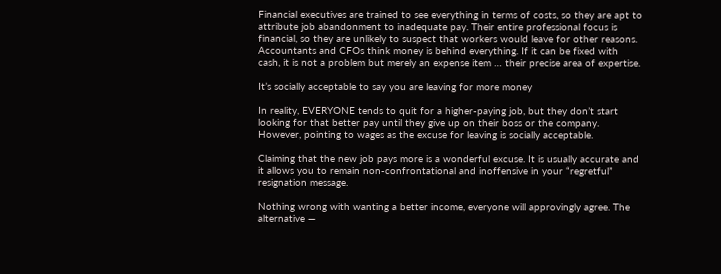Financial executives are trained to see everything in terms of costs, so they are apt to attribute job abandonment to inadequate pay. Their entire professional focus is financial, so they are unlikely to suspect that workers would leave for other reasons. Accountants and CFOs think money is behind everything. If it can be fixed with cash, it is not a problem but merely an expense item … their precise area of expertise.

It’s socially acceptable to say you are leaving for more money

In reality, EVERYONE tends to quit for a higher-paying job, but they don’t start looking for that better pay until they give up on their boss or the company. However, pointing to wages as the excuse for leaving is socially acceptable.

Claiming that the new job pays more is a wonderful excuse. It is usually accurate and it allows you to remain non-confrontational and inoffensive in your “regretful” resignation message.

Nothing wrong with wanting a better income, everyone will approvingly agree. The alternative —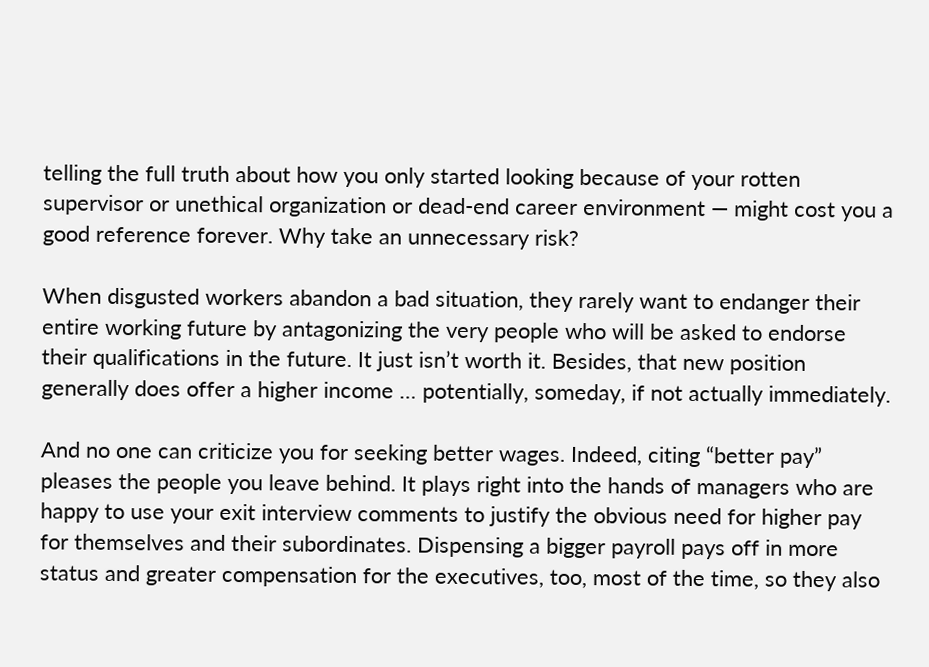telling the full truth about how you only started looking because of your rotten supervisor or unethical organization or dead-end career environment — might cost you a good reference forever. Why take an unnecessary risk?

When disgusted workers abandon a bad situation, they rarely want to endanger their entire working future by antagonizing the very people who will be asked to endorse their qualifications in the future. It just isn’t worth it. Besides, that new position generally does offer a higher income … potentially, someday, if not actually immediately.

And no one can criticize you for seeking better wages. Indeed, citing “better pay” pleases the people you leave behind. It plays right into the hands of managers who are happy to use your exit interview comments to justify the obvious need for higher pay for themselves and their subordinates. Dispensing a bigger payroll pays off in more status and greater compensation for the executives, too, most of the time, so they also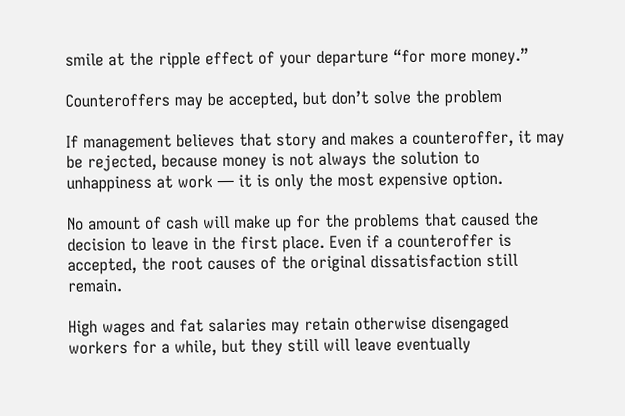smile at the ripple effect of your departure “for more money.”

Counteroffers may be accepted, but don’t solve the problem

If management believes that story and makes a counteroffer, it may be rejected, because money is not always the solution to unhappiness at work — it is only the most expensive option.

No amount of cash will make up for the problems that caused the decision to leave in the first place. Even if a counteroffer is accepted, the root causes of the original dissatisfaction still remain.

High wages and fat salaries may retain otherwise disengaged workers for a while, but they still will leave eventually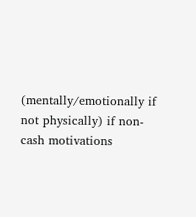(mentally/emotionally if not physically) if non-cash motivations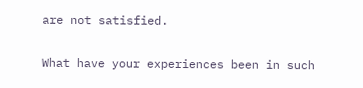are not satisfied.

What have your experiences been in such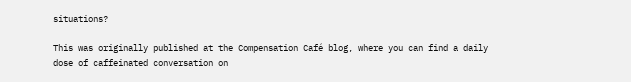situations?

This was originally published at the Compensation Café blog, where you can find a daily dose of caffeinated conversation on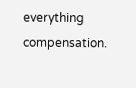everything compensation.